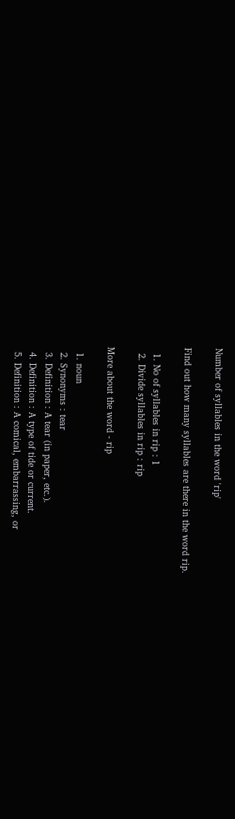Number of syllables in the word 'rip'

Find out how many syllables are there in the word rip.

  1. No of syllables in rip : 1
  2. Divide syllables in rip : rip

More about the word - rip

  1. noun
  2. Synonyms : tear
  3. Definition : A tear (in paper, etc.).
  4. Definition : A type of tide or current.
  5. Definition : A comical, embarrassing, or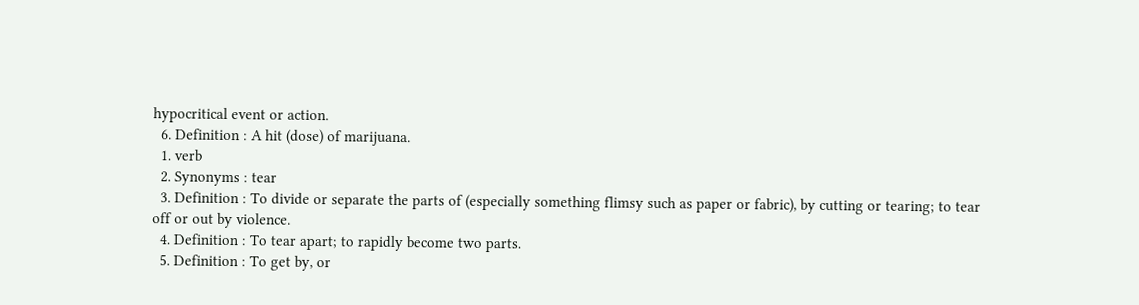hypocritical event or action.
  6. Definition : A hit (dose) of marijuana.
  1. verb
  2. Synonyms : tear
  3. Definition : To divide or separate the parts of (especially something flimsy such as paper or fabric), by cutting or tearing; to tear off or out by violence.
  4. Definition : To tear apart; to rapidly become two parts.
  5. Definition : To get by, or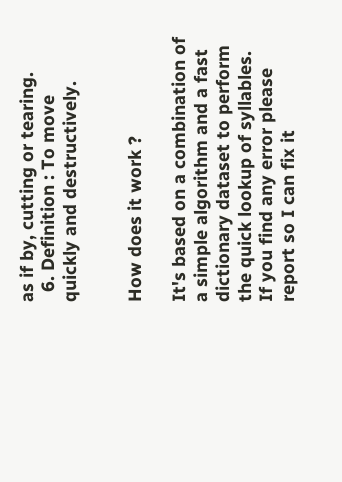as if by, cutting or tearing.
  6. Definition : To move quickly and destructively.


How does it work ?

It's based on a combination of a simple algorithm and a fast dictionary dataset to perform the quick lookup of syllables. If you find any error please report so I can fix it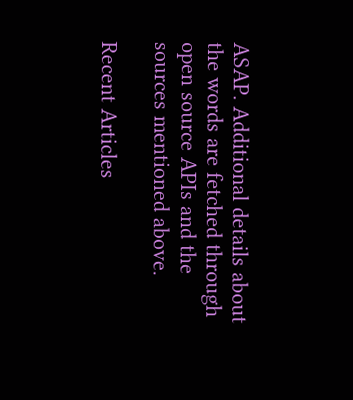ASAP. Additional details about the words are fetched through open source APIs and the sources mentioned above.

Recent Articles